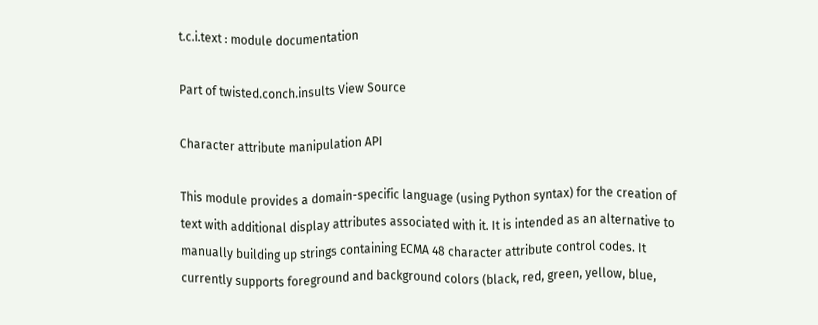t.c.i.text : module documentation

Part of twisted.conch.insults View Source

Character attribute manipulation API

This module provides a domain-specific language (using Python syntax) for the creation of text with additional display attributes associated with it. It is intended as an alternative to manually building up strings containing ECMA 48 character attribute control codes. It currently supports foreground and background colors (black, red, green, yellow, blue,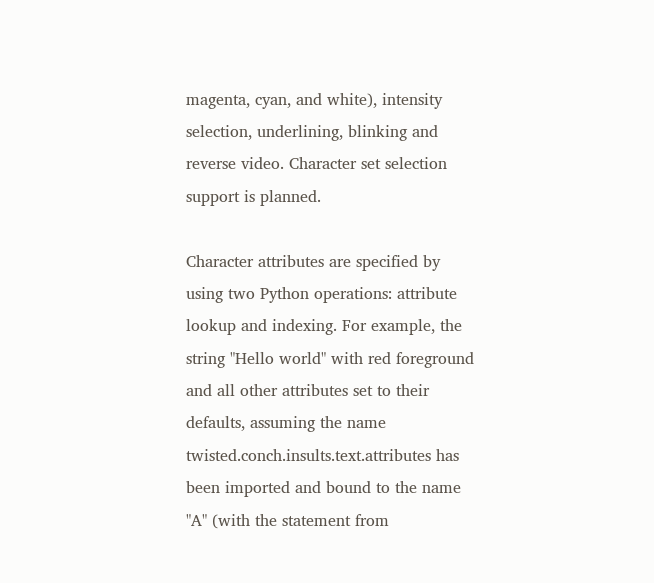magenta, cyan, and white), intensity selection, underlining, blinking and reverse video. Character set selection support is planned.

Character attributes are specified by using two Python operations: attribute lookup and indexing. For example, the string "Hello world" with red foreground and all other attributes set to their defaults, assuming the name twisted.conch.insults.text.attributes has been imported and bound to the name "A" (with the statement from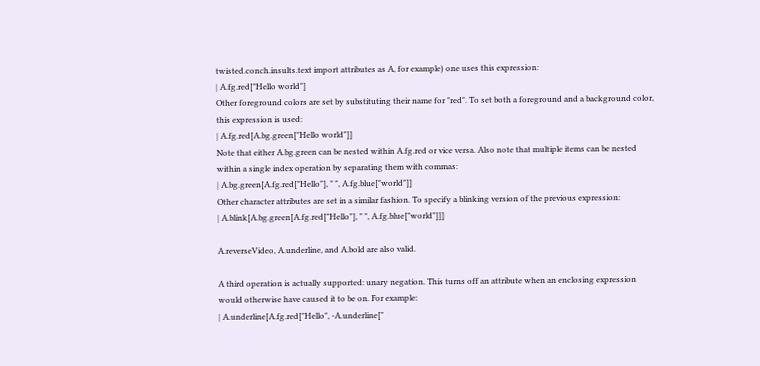twisted.conch.insults.text import attributes as A, for example) one uses this expression:
| A.fg.red["Hello world"]
Other foreground colors are set by substituting their name for "red". To set both a foreground and a background color, this expression is used:
| A.fg.red[A.bg.green["Hello world"]]
Note that either A.bg.green can be nested within A.fg.red or vice versa. Also note that multiple items can be nested within a single index operation by separating them with commas:
| A.bg.green[A.fg.red["Hello"], " ", A.fg.blue["world"]]
Other character attributes are set in a similar fashion. To specify a blinking version of the previous expression:
| A.blink[A.bg.green[A.fg.red["Hello"], " ", A.fg.blue["world"]]]

A.reverseVideo, A.underline, and A.bold are also valid.

A third operation is actually supported: unary negation. This turns off an attribute when an enclosing expression would otherwise have caused it to be on. For example:
| A.underline[A.fg.red["Hello", -A.underline["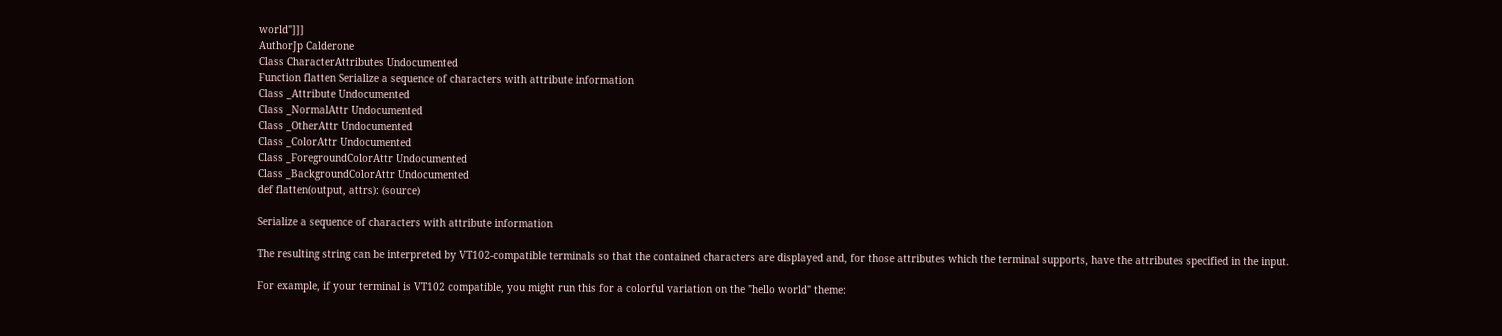world"]]]
AuthorJp Calderone
Class CharacterAttributes Undocumented
Function flatten Serialize a sequence of characters with attribute information
Class _Attribute Undocumented
Class _NormalAttr Undocumented
Class _OtherAttr Undocumented
Class _ColorAttr Undocumented
Class _ForegroundColorAttr Undocumented
Class _BackgroundColorAttr Undocumented
def flatten(output, attrs): (source)

Serialize a sequence of characters with attribute information

The resulting string can be interpreted by VT102-compatible terminals so that the contained characters are displayed and, for those attributes which the terminal supports, have the attributes specified in the input.

For example, if your terminal is VT102 compatible, you might run this for a colorful variation on the "hello world" theme: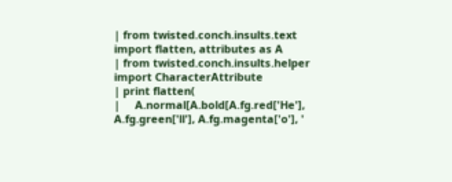| from twisted.conch.insults.text import flatten, attributes as A
| from twisted.conch.insults.helper import CharacterAttribute
| print flatten(
|     A.normal[A.bold[A.fg.red['He'], A.fg.green['ll'], A.fg.magenta['o'], '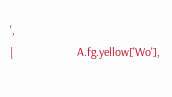',
|                     A.fg.yellow['Wo'],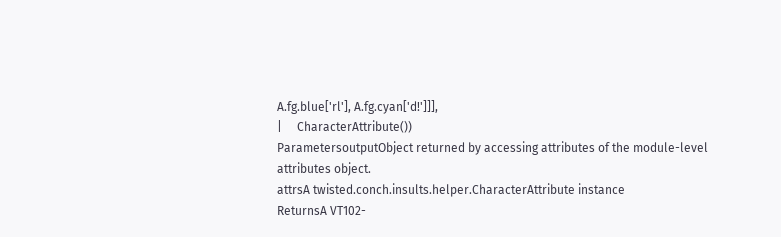A.fg.blue['rl'], A.fg.cyan['d!']]],
|     CharacterAttribute())
ParametersoutputObject returned by accessing attributes of the module-level attributes object.
attrsA twisted.conch.insults.helper.CharacterAttribute instance
ReturnsA VT102-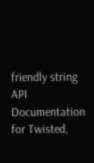friendly string
API Documentation for Twisted,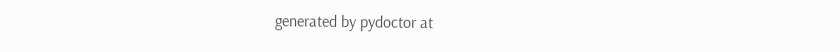generated by pydoctor at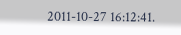2011-10-27 16:12:41.